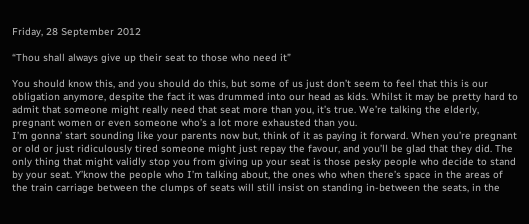Friday, 28 September 2012

“Thou shall always give up their seat to those who need it”

You should know this, and you should do this, but some of us just don’t seem to feel that this is our obligation anymore, despite the fact it was drummed into our head as kids. Whilst it may be pretty hard to admit that someone might really need that seat more than you, it’s true. We’re talking the elderly, pregnant women or even someone who’s a lot more exhausted than you.
I’m gonna’ start sounding like your parents now but, think of it as paying it forward. When you’re pregnant or old or just ridiculously tired someone might just repay the favour, and you’ll be glad that they did. The only thing that might validly stop you from giving up your seat is those pesky people who decide to stand by your seat. Y’know the people who I’m talking about, the ones who when there’s space in the areas of the train carriage between the clumps of seats will still insist on standing in-between the seats, in the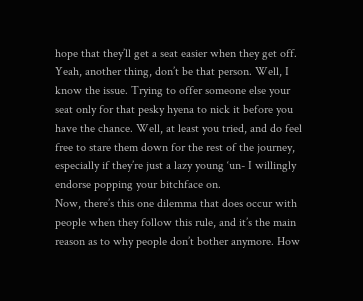hope that they’ll get a seat easier when they get off. Yeah, another thing, don’t be that person. Well, I know the issue. Trying to offer someone else your seat only for that pesky hyena to nick it before you have the chance. Well, at least you tried, and do feel free to stare them down for the rest of the journey, especially if they’re just a lazy young ‘un- I willingly endorse popping your bitchface on.
Now, there’s this one dilemma that does occur with people when they follow this rule, and it’s the main reason as to why people don’t bother anymore. How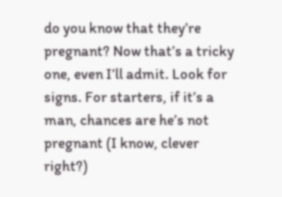do you know that they’re pregnant? Now that’s a tricky one, even I’ll admit. Look for signs. For starters, if it’s a man, chances are he’s not pregnant (I know, clever right?)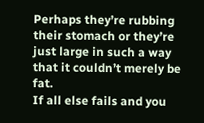Perhaps they’re rubbing their stomach or they’re just large in such a way that it couldn’t merely be fat.
If all else fails and you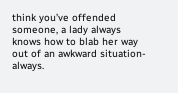think you’ve offended someone, a lady always knows how to blab her way out of an awkward situation- always.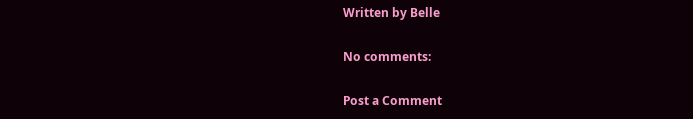Written by Belle

No comments:

Post a Comment